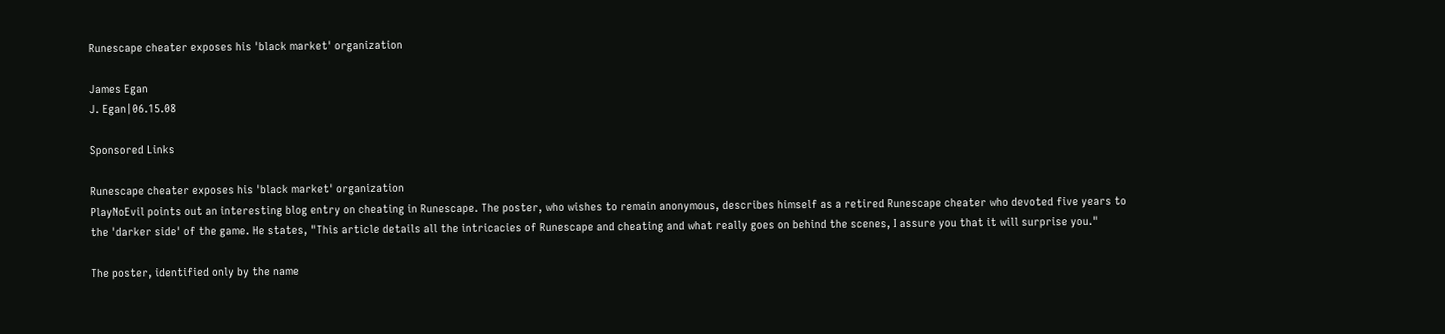Runescape cheater exposes his 'black market' organization

James Egan
J. Egan|06.15.08

Sponsored Links

Runescape cheater exposes his 'black market' organization
PlayNoEvil points out an interesting blog entry on cheating in Runescape. The poster, who wishes to remain anonymous, describes himself as a retired Runescape cheater who devoted five years to the 'darker side' of the game. He states, "This article details all the intricacies of Runescape and cheating and what really goes on behind the scenes, I assure you that it will surprise you."

The poster, identified only by the name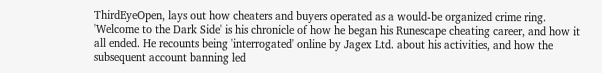ThirdEyeOpen, lays out how cheaters and buyers operated as a would-be organized crime ring. 'Welcome to the Dark Side' is his chronicle of how he began his Runescape cheating career, and how it all ended. He recounts being 'interrogated' online by Jagex Ltd. about his activities, and how the subsequent account banning led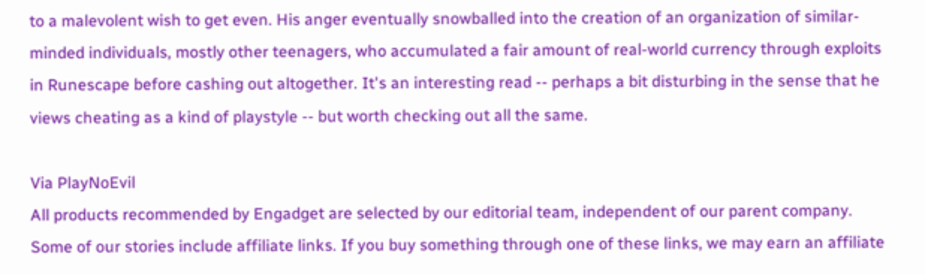to a malevolent wish to get even. His anger eventually snowballed into the creation of an organization of similar-minded individuals, mostly other teenagers, who accumulated a fair amount of real-world currency through exploits in Runescape before cashing out altogether. It's an interesting read -- perhaps a bit disturbing in the sense that he views cheating as a kind of playstyle -- but worth checking out all the same.

Via PlayNoEvil
All products recommended by Engadget are selected by our editorial team, independent of our parent company. Some of our stories include affiliate links. If you buy something through one of these links, we may earn an affiliate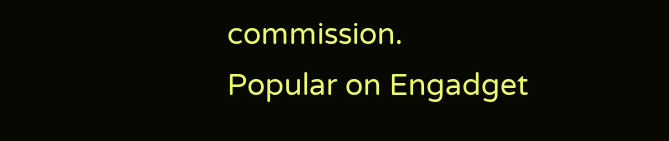commission.
Popular on Engadget